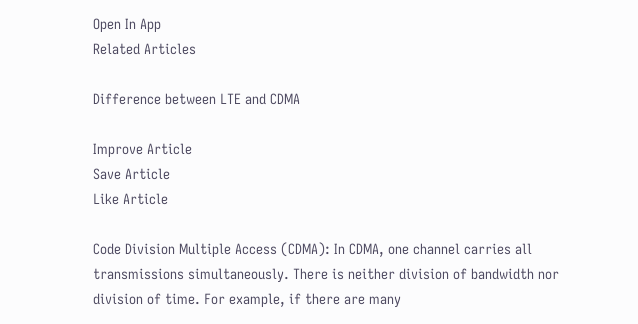Open In App
Related Articles

Difference between LTE and CDMA

Improve Article
Save Article
Like Article

Code Division Multiple Access (CDMA): In CDMA, one channel carries all transmissions simultaneously. There is neither division of bandwidth nor division of time. For example, if there are many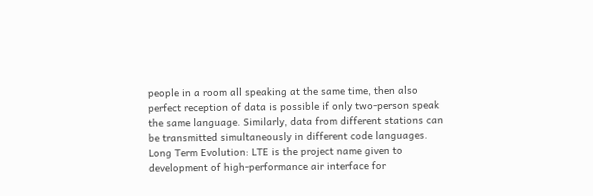people in a room all speaking at the same time, then also perfect reception of data is possible if only two-person speak the same language. Similarly, data from different stations can be transmitted simultaneously in different code languages.
Long Term Evolution: LTE is the project name given to development of high-performance air interface for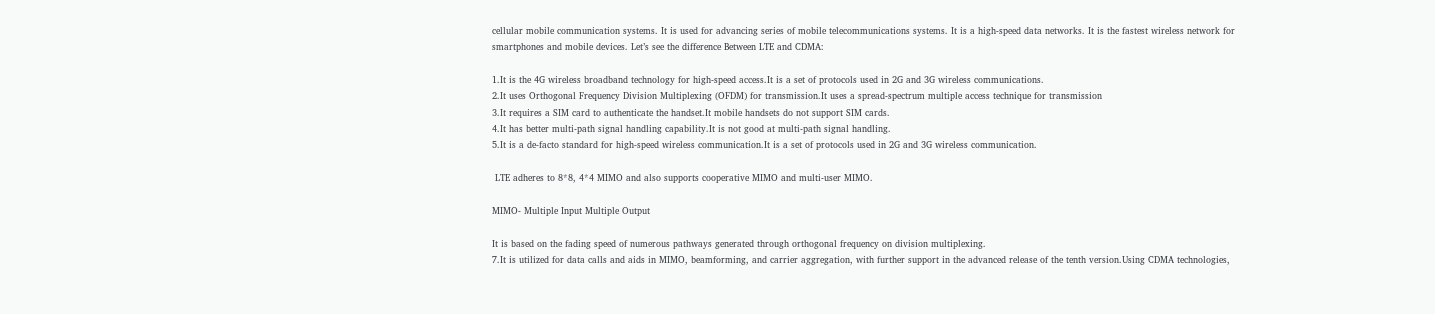cellular mobile communication systems. It is used for advancing series of mobile telecommunications systems. It is a high-speed data networks. It is the fastest wireless network for smartphones and mobile devices. Let’s see the difference Between LTE and CDMA:

1.It is the 4G wireless broadband technology for high-speed access.It is a set of protocols used in 2G and 3G wireless communications.
2.It uses Orthogonal Frequency Division Multiplexing (OFDM) for transmission.It uses a spread-spectrum multiple access technique for transmission
3.It requires a SIM card to authenticate the handset.It mobile handsets do not support SIM cards.
4.It has better multi-path signal handling capability.It is not good at multi-path signal handling.
5.It is a de-facto standard for high-speed wireless communication.It is a set of protocols used in 2G and 3G wireless communication.

 LTE adheres to 8*8, 4*4 MIMO and also supports cooperative MIMO and multi-user MIMO.

MIMO- Multiple Input Multiple Output

It is based on the fading speed of numerous pathways generated through orthogonal frequency on division multiplexing.
7.It is utilized for data calls and aids in MIMO, beamforming, and carrier aggregation, with further support in the advanced release of the tenth version.Using CDMA technologies,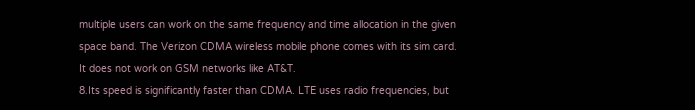multiple users can work on the same frequency and time allocation in the given space band. The Verizon CDMA wireless mobile phone comes with its sim card. It does not work on GSM networks like AT&T.
8.Its speed is significantly faster than CDMA. LTE uses radio frequencies, but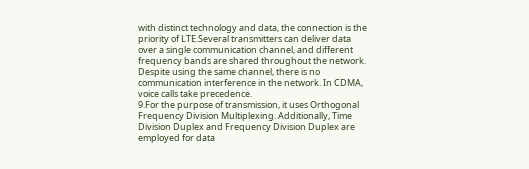with distinct technology and data, the connection is the priority of LTE.Several transmitters can deliver data over a single communication channel, and different frequency bands are shared throughout the network. Despite using the same channel, there is no communication interference in the network. In CDMA, voice calls take precedence.
9.For the purpose of transmission, it uses Orthogonal Frequency Division Multiplexing. Additionally, Time Division Duplex and Frequency Division Duplex are employed for data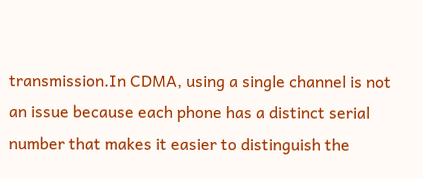transmission.In CDMA, using a single channel is not an issue because each phone has a distinct serial number that makes it easier to distinguish the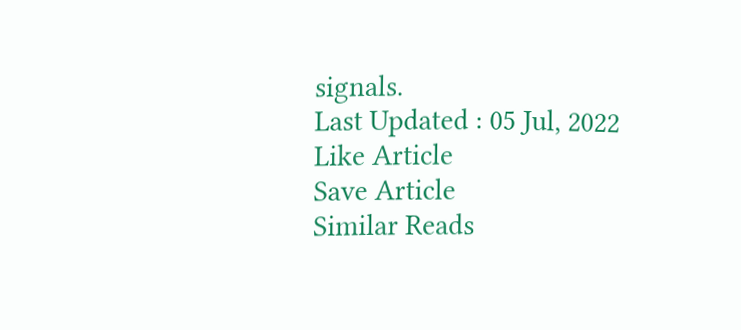signals.
Last Updated : 05 Jul, 2022
Like Article
Save Article
Similar Reads